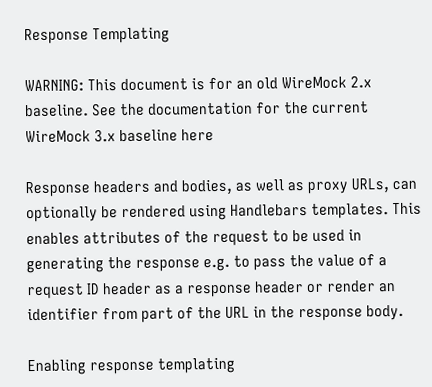Response Templating

WARNING: This document is for an old WireMock 2.x baseline. See the documentation for the current WireMock 3.x baseline here

Response headers and bodies, as well as proxy URLs, can optionally be rendered using Handlebars templates. This enables attributes of the request to be used in generating the response e.g. to pass the value of a request ID header as a response header or render an identifier from part of the URL in the response body.

Enabling response templating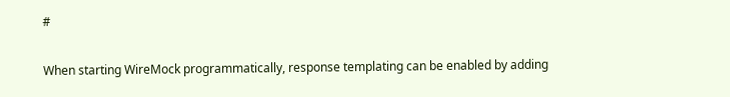#

When starting WireMock programmatically, response templating can be enabled by adding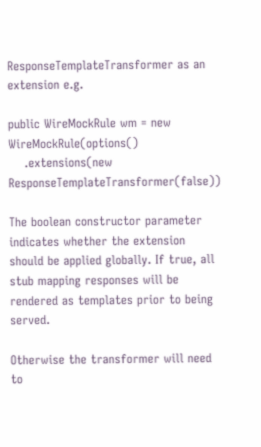ResponseTemplateTransformer as an extension e.g.

public WireMockRule wm = new WireMockRule(options()
    .extensions(new ResponseTemplateTransformer(false))

The boolean constructor parameter indicates whether the extension should be applied globally. If true, all stub mapping responses will be rendered as templates prior to being served.

Otherwise the transformer will need to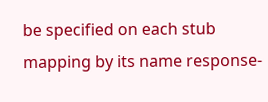be specified on each stub mapping by its name response-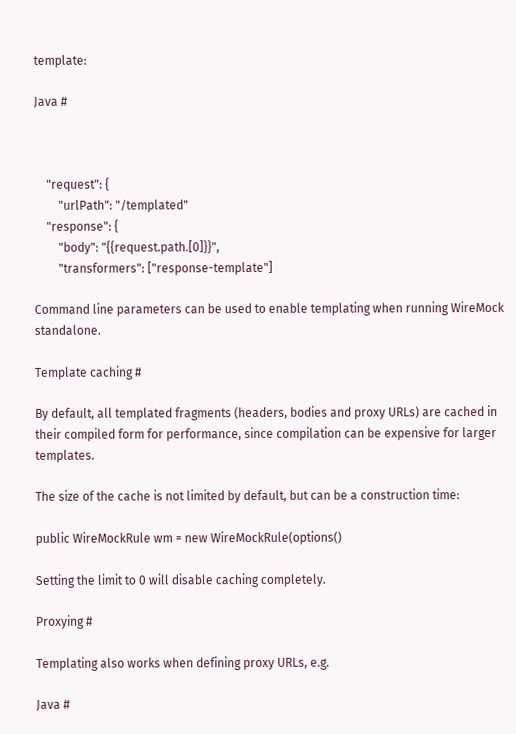template:

Java #



    "request": {
        "urlPath": "/templated"
    "response": {
        "body": "{{request.path.[0]}}",
        "transformers": ["response-template"]

Command line parameters can be used to enable templating when running WireMock standalone.

Template caching #

By default, all templated fragments (headers, bodies and proxy URLs) are cached in their compiled form for performance, since compilation can be expensive for larger templates.

The size of the cache is not limited by default, but can be a construction time:

public WireMockRule wm = new WireMockRule(options()

Setting the limit to 0 will disable caching completely.

Proxying #

Templating also works when defining proxy URLs, e.g.

Java #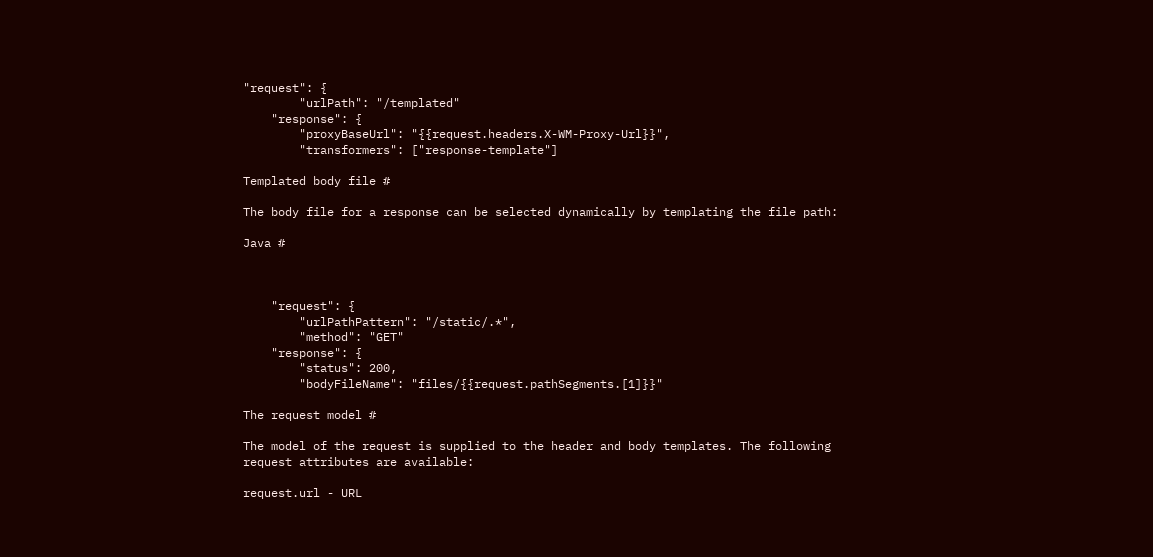"request": {
        "urlPath": "/templated"
    "response": {
        "proxyBaseUrl": "{{request.headers.X-WM-Proxy-Url}}",
        "transformers": ["response-template"]

Templated body file #

The body file for a response can be selected dynamically by templating the file path:

Java #



    "request": {
        "urlPathPattern": "/static/.*",
        "method": "GET"
    "response": {
        "status": 200,
        "bodyFileName": "files/{{request.pathSegments.[1]}}"

The request model #

The model of the request is supplied to the header and body templates. The following request attributes are available:

request.url - URL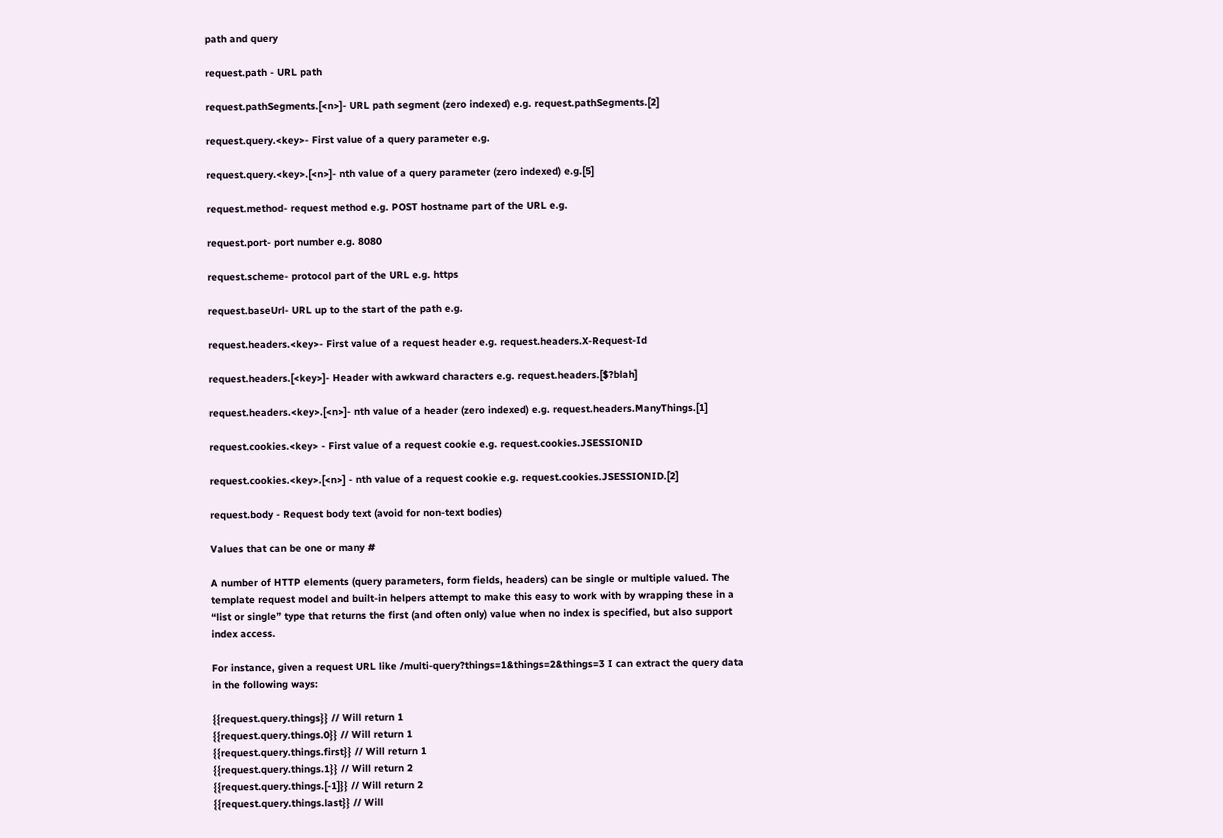path and query

request.path - URL path

request.pathSegments.[<n>]- URL path segment (zero indexed) e.g. request.pathSegments.[2]

request.query.<key>- First value of a query parameter e.g.

request.query.<key>.[<n>]- nth value of a query parameter (zero indexed) e.g.[5]

request.method- request method e.g. POST hostname part of the URL e.g.

request.port- port number e.g. 8080

request.scheme- protocol part of the URL e.g. https

request.baseUrl- URL up to the start of the path e.g.

request.headers.<key>- First value of a request header e.g. request.headers.X-Request-Id

request.headers.[<key>]- Header with awkward characters e.g. request.headers.[$?blah]

request.headers.<key>.[<n>]- nth value of a header (zero indexed) e.g. request.headers.ManyThings.[1]

request.cookies.<key> - First value of a request cookie e.g. request.cookies.JSESSIONID

request.cookies.<key>.[<n>] - nth value of a request cookie e.g. request.cookies.JSESSIONID.[2]

request.body - Request body text (avoid for non-text bodies)

Values that can be one or many #

A number of HTTP elements (query parameters, form fields, headers) can be single or multiple valued. The template request model and built-in helpers attempt to make this easy to work with by wrapping these in a “list or single” type that returns the first (and often only) value when no index is specified, but also support index access.

For instance, given a request URL like /multi-query?things=1&things=2&things=3 I can extract the query data in the following ways:

{{request.query.things}} // Will return 1
{{request.query.things.0}} // Will return 1
{{request.query.things.first}} // Will return 1
{{request.query.things.1}} // Will return 2
{{request.query.things.[-1]}} // Will return 2
{{request.query.things.last}} // Will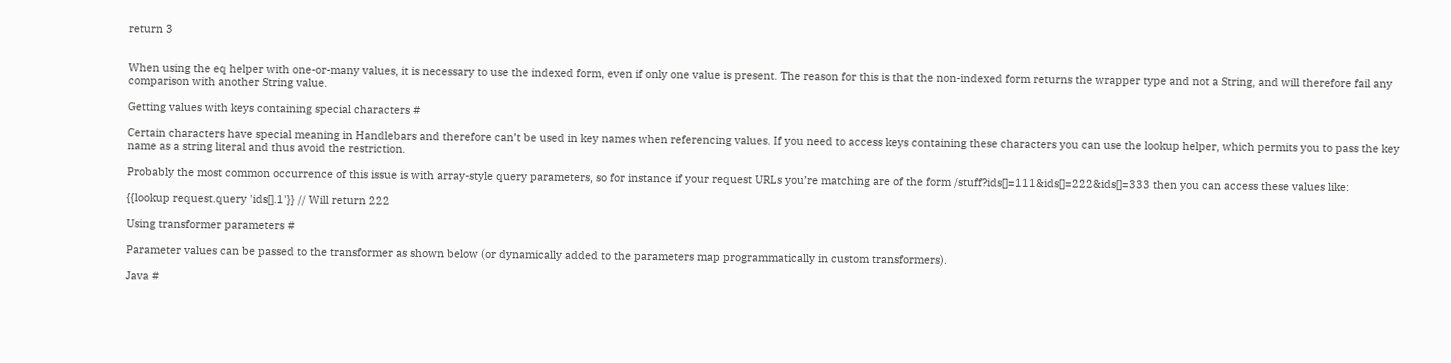return 3


When using the eq helper with one-or-many values, it is necessary to use the indexed form, even if only one value is present. The reason for this is that the non-indexed form returns the wrapper type and not a String, and will therefore fail any comparison with another String value.

Getting values with keys containing special characters #

Certain characters have special meaning in Handlebars and therefore can’t be used in key names when referencing values. If you need to access keys containing these characters you can use the lookup helper, which permits you to pass the key name as a string literal and thus avoid the restriction.

Probably the most common occurrence of this issue is with array-style query parameters, so for instance if your request URLs you’re matching are of the form /stuff?ids[]=111&ids[]=222&ids[]=333 then you can access these values like:

{{lookup request.query 'ids[].1'}} // Will return 222

Using transformer parameters #

Parameter values can be passed to the transformer as shown below (or dynamically added to the parameters map programmatically in custom transformers).

Java #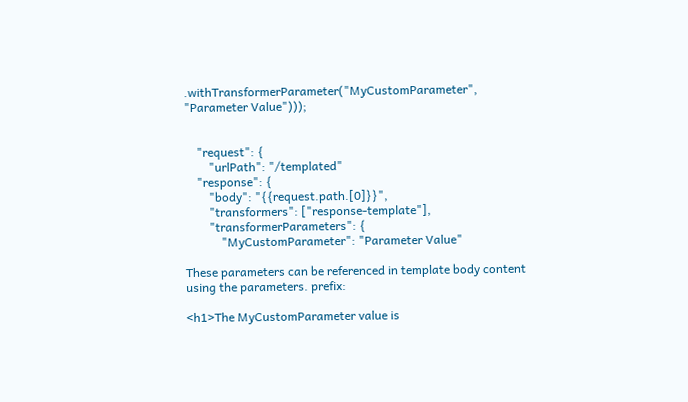.withTransformerParameter("MyCustomParameter", "Parameter Value")));


    "request": {
        "urlPath": "/templated"
    "response": {
        "body": "{{request.path.[0]}}",
        "transformers": ["response-template"],
        "transformerParameters": {
            "MyCustomParameter": "Parameter Value"

These parameters can be referenced in template body content using the parameters. prefix:

<h1>The MyCustomParameter value is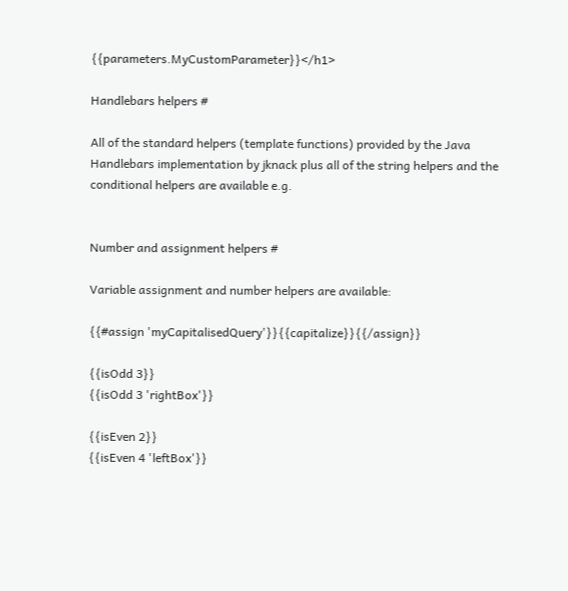{{parameters.MyCustomParameter}}</h1>

Handlebars helpers #

All of the standard helpers (template functions) provided by the Java Handlebars implementation by jknack plus all of the string helpers and the conditional helpers are available e.g.


Number and assignment helpers #

Variable assignment and number helpers are available:

{{#assign 'myCapitalisedQuery'}}{{capitalize}}{{/assign}}

{{isOdd 3}}
{{isOdd 3 'rightBox'}}

{{isEven 2}}
{{isEven 4 'leftBox'}}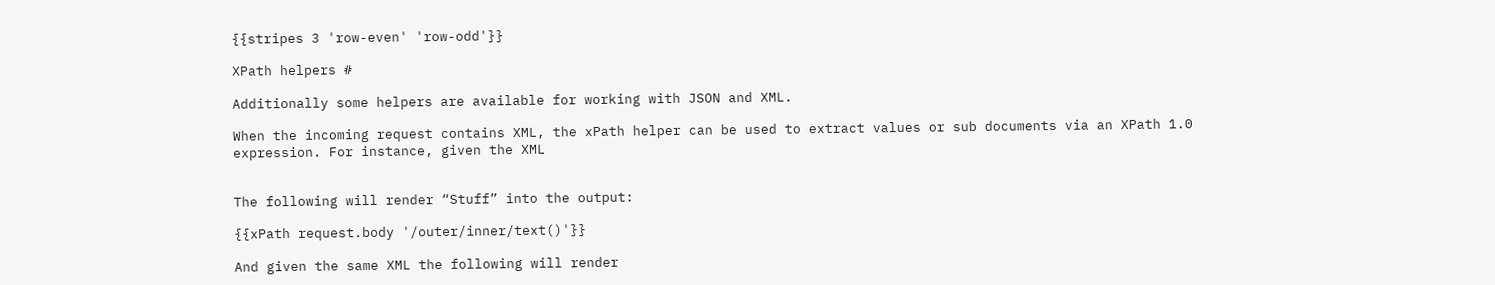{{stripes 3 'row-even' 'row-odd'}}

XPath helpers #

Additionally some helpers are available for working with JSON and XML.

When the incoming request contains XML, the xPath helper can be used to extract values or sub documents via an XPath 1.0 expression. For instance, given the XML


The following will render “Stuff” into the output:

{{xPath request.body '/outer/inner/text()'}}

And given the same XML the following will render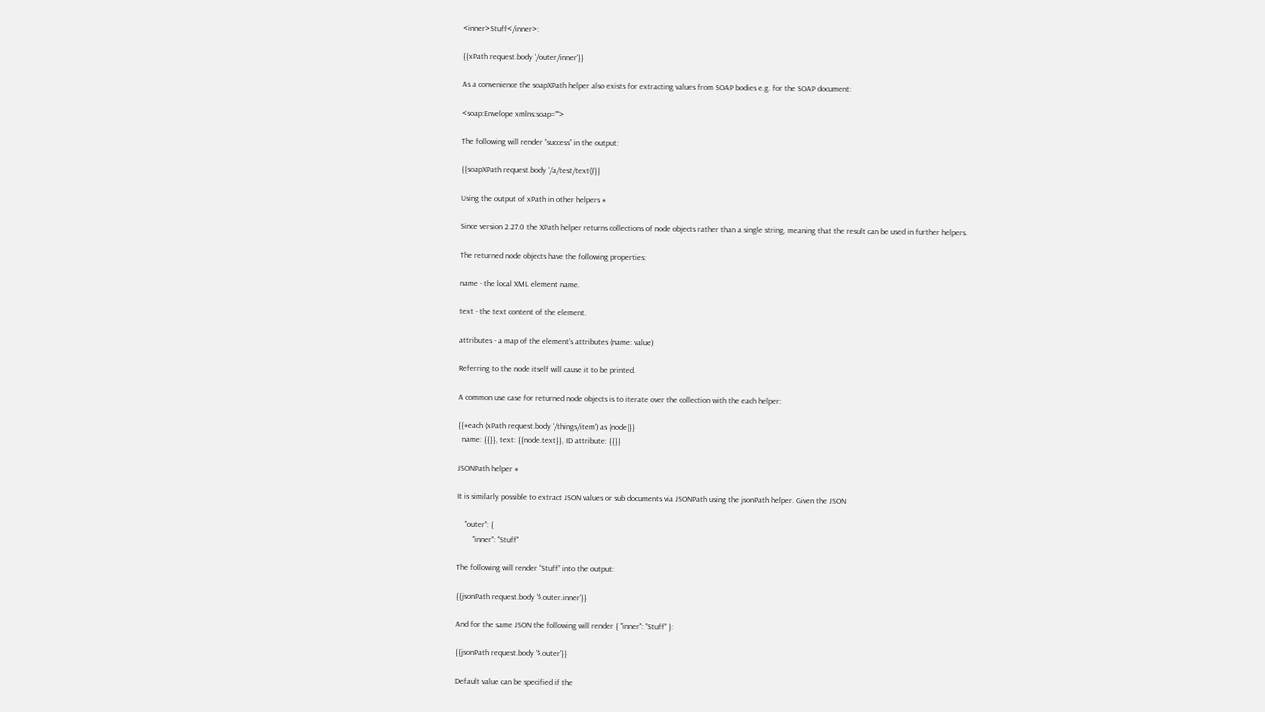<inner>Stuff</inner>:

{{xPath request.body '/outer/inner'}}

As a convenience the soapXPath helper also exists for extracting values from SOAP bodies e.g. for the SOAP document:

<soap:Envelope xmlns:soap="">

The following will render “success” in the output:

{{soapXPath request.body '/a/test/text()'}}

Using the output of xPath in other helpers #

Since version 2.27.0 the XPath helper returns collections of node objects rather than a single string, meaning that the result can be used in further helpers.

The returned node objects have the following properties:

name - the local XML element name.

text - the text content of the element.

attributes - a map of the element’s attributes (name: value)

Referring to the node itself will cause it to be printed.

A common use case for returned node objects is to iterate over the collection with the each helper:

{{#each (xPath request.body '/things/item') as |node|}}
  name: {{}}, text: {{node.text}}, ID attribute: {{}}

JSONPath helper #

It is similarly possible to extract JSON values or sub documents via JSONPath using the jsonPath helper. Given the JSON

    "outer": {
        "inner": "Stuff"

The following will render “Stuff” into the output:

{{jsonPath request.body '$.outer.inner'}}

And for the same JSON the following will render { "inner": "Stuff" }:

{{jsonPath request.body '$.outer'}}

Default value can be specified if the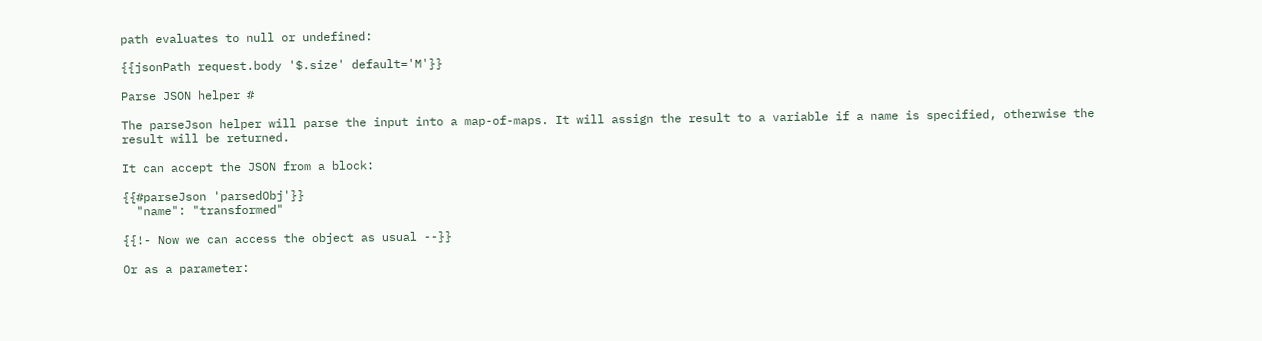path evaluates to null or undefined:

{{jsonPath request.body '$.size' default='M'}}

Parse JSON helper #

The parseJson helper will parse the input into a map-of-maps. It will assign the result to a variable if a name is specified, otherwise the result will be returned.

It can accept the JSON from a block:

{{#parseJson 'parsedObj'}}
  "name": "transformed"

{{!- Now we can access the object as usual --}}

Or as a parameter: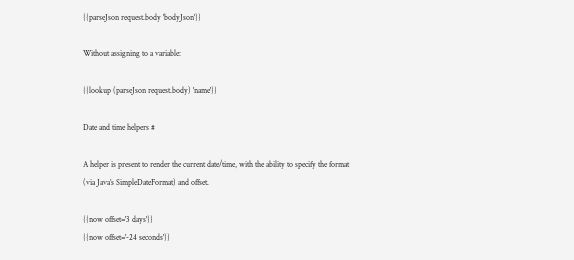{{parseJson request.body 'bodyJson'}}

Without assigning to a variable:

{{lookup (parseJson request.body) 'name'}}

Date and time helpers #

A helper is present to render the current date/time, with the ability to specify the format (via Java’s SimpleDateFormat) and offset.

{{now offset='3 days'}}
{{now offset='-24 seconds'}}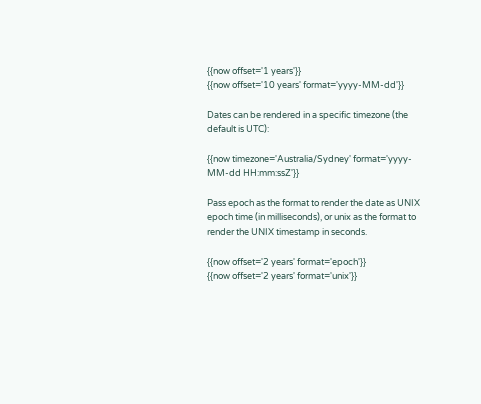{{now offset='1 years'}}
{{now offset='10 years' format='yyyy-MM-dd'}}

Dates can be rendered in a specific timezone (the default is UTC):

{{now timezone='Australia/Sydney' format='yyyy-MM-dd HH:mm:ssZ'}}

Pass epoch as the format to render the date as UNIX epoch time (in milliseconds), or unix as the format to render the UNIX timestamp in seconds.

{{now offset='2 years' format='epoch'}}
{{now offset='2 years' format='unix'}}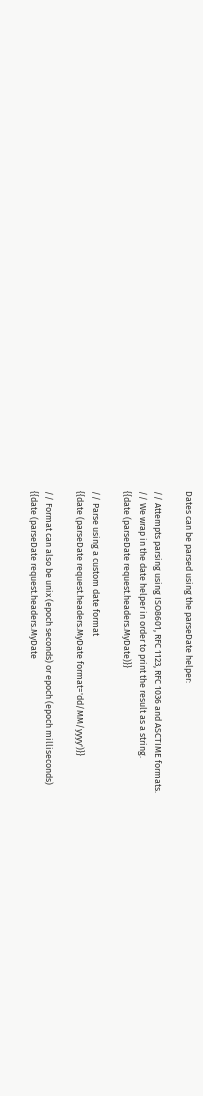Dates can be parsed using the parseDate helper:

// Attempts parsing using ISO8601, RFC 1123, RFC 1036 and ASCTIME formats.
// We wrap in the date helper in order to print the result as a string.
{{date (parseDate request.headers.MyDate)}}

// Parse using a custom date format
{{date (parseDate request.headers.MyDate format='dd/MM/yyyy')}}

// Format can also be unix (epoch seconds) or epoch (epoch milliseconds)
{{date (parseDate request.headers.MyDate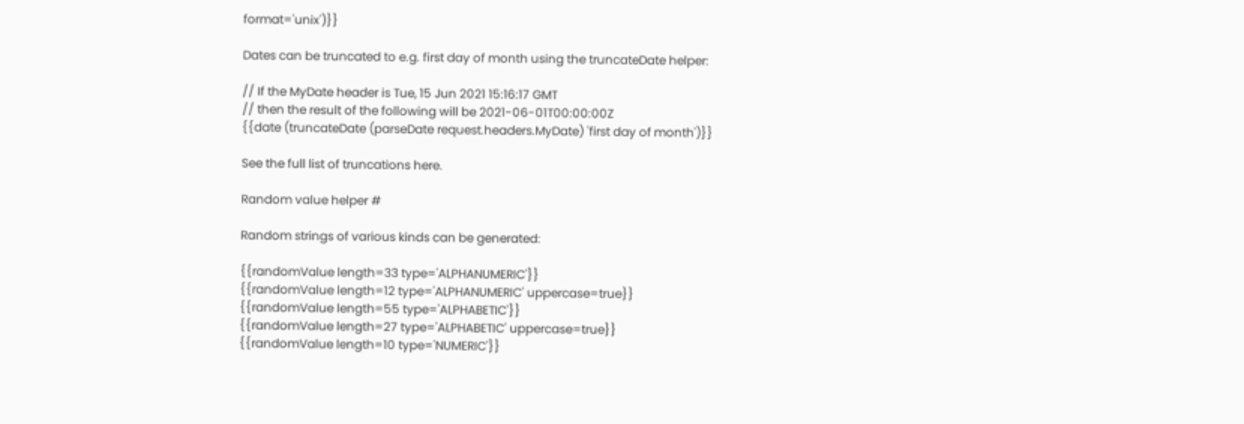format='unix')}}

Dates can be truncated to e.g. first day of month using the truncateDate helper:

// If the MyDate header is Tue, 15 Jun 2021 15:16:17 GMT
// then the result of the following will be 2021-06-01T00:00:00Z
{{date (truncateDate (parseDate request.headers.MyDate) 'first day of month')}}

See the full list of truncations here.

Random value helper #

Random strings of various kinds can be generated:

{{randomValue length=33 type='ALPHANUMERIC'}}
{{randomValue length=12 type='ALPHANUMERIC' uppercase=true}}
{{randomValue length=55 type='ALPHABETIC'}}
{{randomValue length=27 type='ALPHABETIC' uppercase=true}}
{{randomValue length=10 type='NUMERIC'}}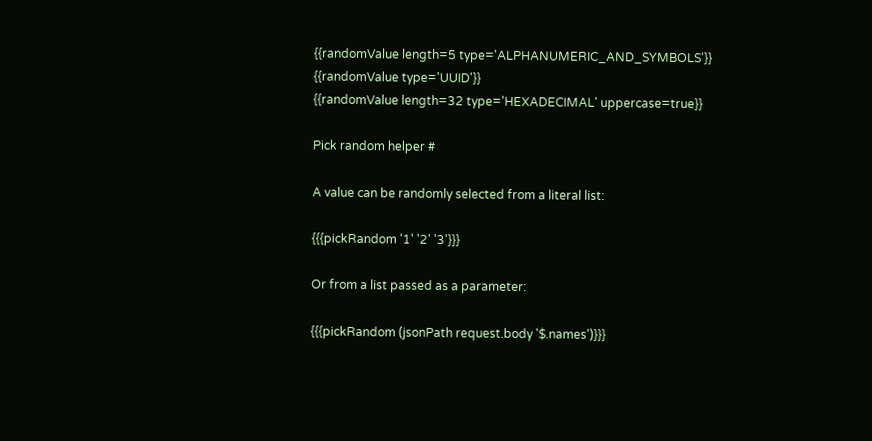{{randomValue length=5 type='ALPHANUMERIC_AND_SYMBOLS'}}
{{randomValue type='UUID'}}
{{randomValue length=32 type='HEXADECIMAL' uppercase=true}}

Pick random helper #

A value can be randomly selected from a literal list:

{{{pickRandom '1' '2' '3'}}}

Or from a list passed as a parameter:

{{{pickRandom (jsonPath request.body '$.names')}}}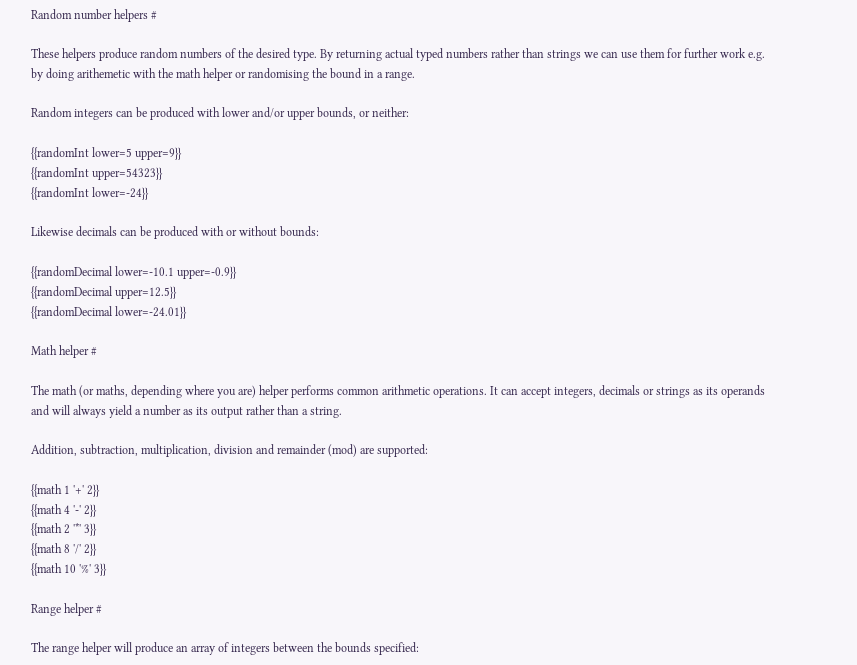Random number helpers #

These helpers produce random numbers of the desired type. By returning actual typed numbers rather than strings we can use them for further work e.g. by doing arithemetic with the math helper or randomising the bound in a range.

Random integers can be produced with lower and/or upper bounds, or neither:

{{randomInt lower=5 upper=9}}
{{randomInt upper=54323}}
{{randomInt lower=-24}}

Likewise decimals can be produced with or without bounds:

{{randomDecimal lower=-10.1 upper=-0.9}}
{{randomDecimal upper=12.5}}
{{randomDecimal lower=-24.01}}

Math helper #

The math (or maths, depending where you are) helper performs common arithmetic operations. It can accept integers, decimals or strings as its operands and will always yield a number as its output rather than a string.

Addition, subtraction, multiplication, division and remainder (mod) are supported:

{{math 1 '+' 2}}
{{math 4 '-' 2}}
{{math 2 '*' 3}}
{{math 8 '/' 2}}
{{math 10 '%' 3}}

Range helper #

The range helper will produce an array of integers between the bounds specified: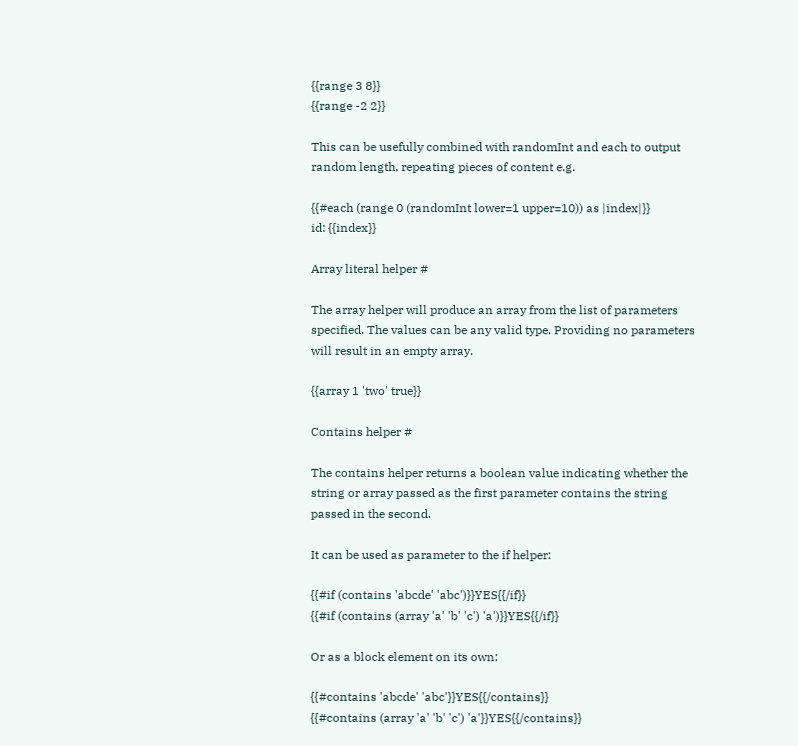{{range 3 8}}
{{range -2 2}}

This can be usefully combined with randomInt and each to output random length, repeating pieces of content e.g.

{{#each (range 0 (randomInt lower=1 upper=10)) as |index|}}
id: {{index}}

Array literal helper #

The array helper will produce an array from the list of parameters specified. The values can be any valid type. Providing no parameters will result in an empty array.

{{array 1 'two' true}}

Contains helper #

The contains helper returns a boolean value indicating whether the string or array passed as the first parameter contains the string passed in the second.

It can be used as parameter to the if helper:

{{#if (contains 'abcde' 'abc')}}YES{{/if}}
{{#if (contains (array 'a' 'b' 'c') 'a')}}YES{{/if}}

Or as a block element on its own:

{{#contains 'abcde' 'abc'}}YES{{/contains}}
{{#contains (array 'a' 'b' 'c') 'a'}}YES{{/contains}}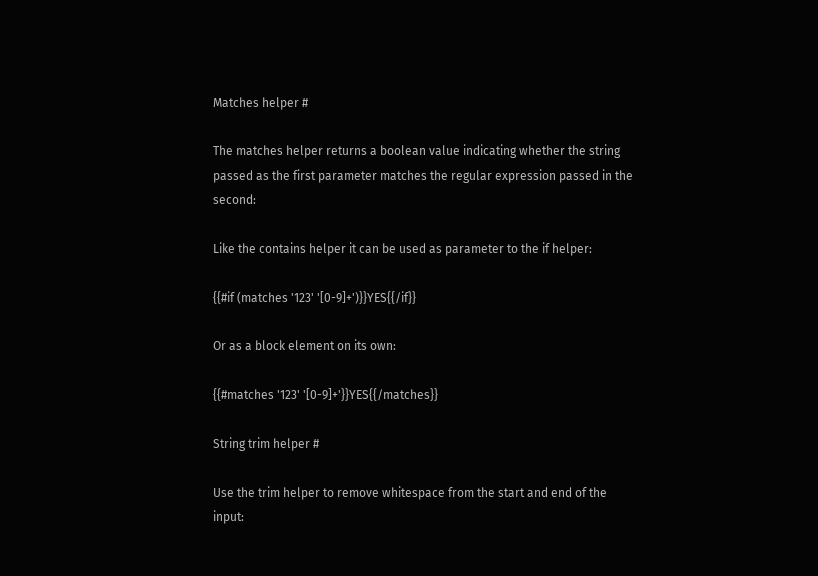Matches helper #

The matches helper returns a boolean value indicating whether the string passed as the first parameter matches the regular expression passed in the second:

Like the contains helper it can be used as parameter to the if helper:

{{#if (matches '123' '[0-9]+')}}YES{{/if}}

Or as a block element on its own:

{{#matches '123' '[0-9]+'}}YES{{/matches}}

String trim helper #

Use the trim helper to remove whitespace from the start and end of the input: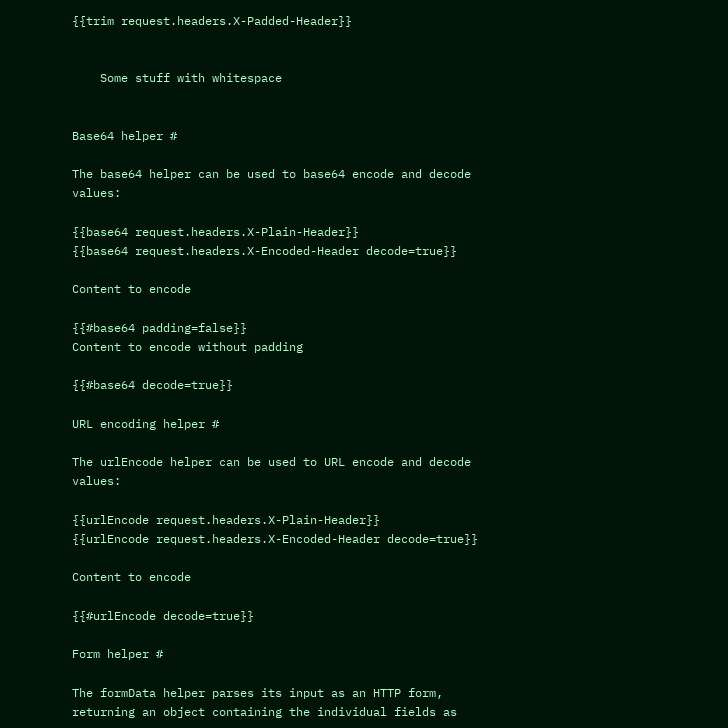{{trim request.headers.X-Padded-Header}}


    Some stuff with whitespace


Base64 helper #

The base64 helper can be used to base64 encode and decode values:

{{base64 request.headers.X-Plain-Header}}
{{base64 request.headers.X-Encoded-Header decode=true}}

Content to encode

{{#base64 padding=false}}
Content to encode without padding

{{#base64 decode=true}}

URL encoding helper #

The urlEncode helper can be used to URL encode and decode values:

{{urlEncode request.headers.X-Plain-Header}}
{{urlEncode request.headers.X-Encoded-Header decode=true}}

Content to encode

{{#urlEncode decode=true}}

Form helper #

The formData helper parses its input as an HTTP form, returning an object containing the individual fields as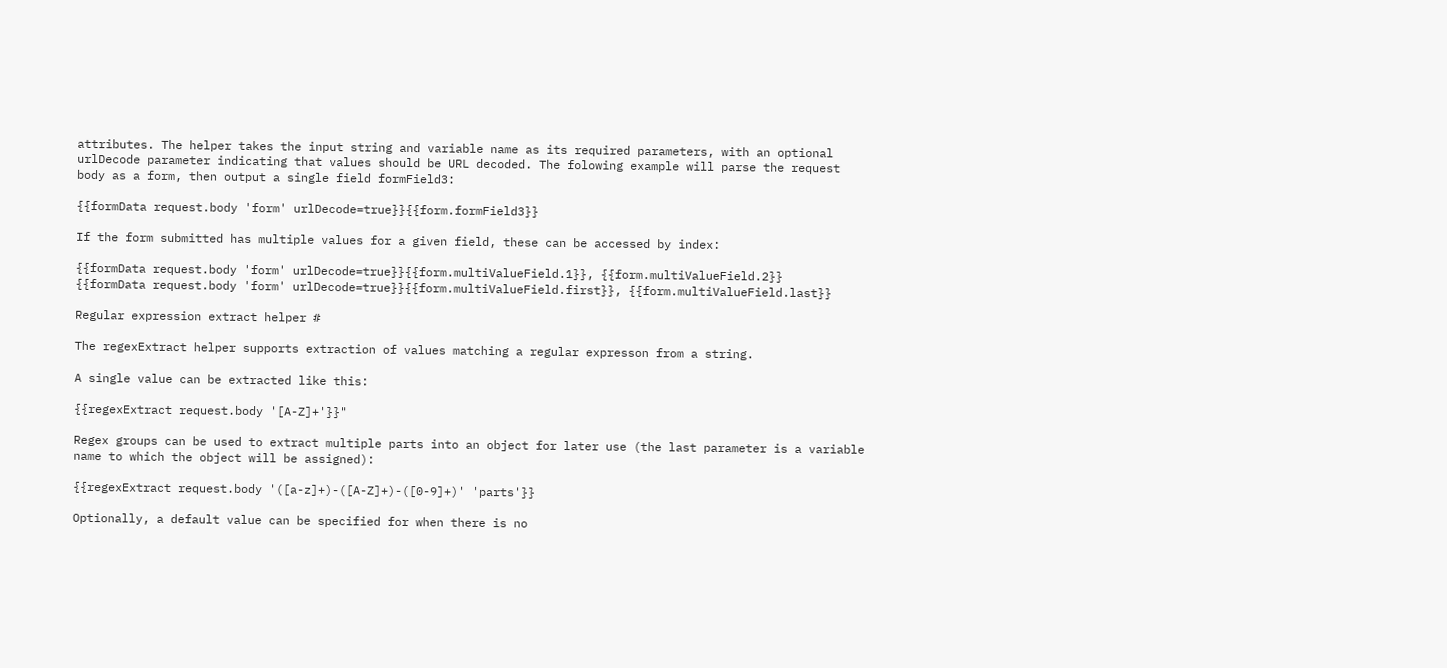attributes. The helper takes the input string and variable name as its required parameters, with an optional urlDecode parameter indicating that values should be URL decoded. The folowing example will parse the request body as a form, then output a single field formField3:

{{formData request.body 'form' urlDecode=true}}{{form.formField3}}

If the form submitted has multiple values for a given field, these can be accessed by index:

{{formData request.body 'form' urlDecode=true}}{{form.multiValueField.1}}, {{form.multiValueField.2}}
{{formData request.body 'form' urlDecode=true}}{{form.multiValueField.first}}, {{form.multiValueField.last}}

Regular expression extract helper #

The regexExtract helper supports extraction of values matching a regular expresson from a string.

A single value can be extracted like this:

{{regexExtract request.body '[A-Z]+'}}"

Regex groups can be used to extract multiple parts into an object for later use (the last parameter is a variable name to which the object will be assigned):

{{regexExtract request.body '([a-z]+)-([A-Z]+)-([0-9]+)' 'parts'}}

Optionally, a default value can be specified for when there is no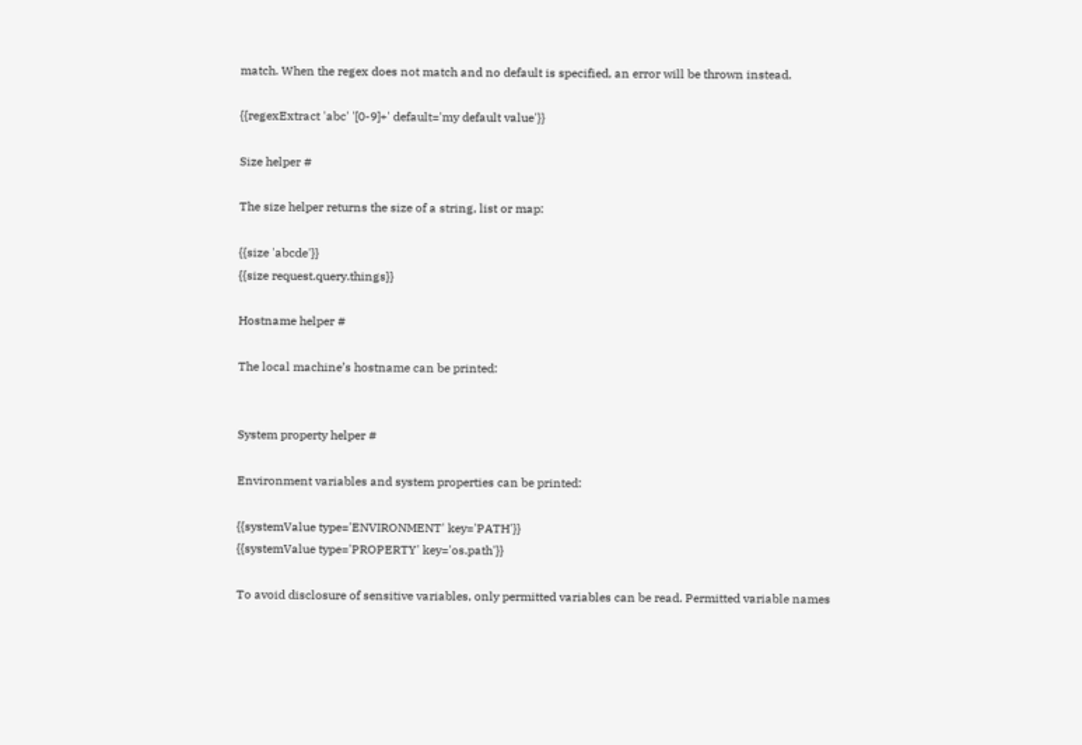match. When the regex does not match and no default is specified, an error will be thrown instead.

{{regexExtract 'abc' '[0-9]+' default='my default value'}}

Size helper #

The size helper returns the size of a string, list or map:

{{size 'abcde'}}
{{size request.query.things}}

Hostname helper #

The local machine’s hostname can be printed:


System property helper #

Environment variables and system properties can be printed:

{{systemValue type='ENVIRONMENT' key='PATH'}}
{{systemValue type='PROPERTY' key='os.path'}}

To avoid disclosure of sensitive variables, only permitted variables can be read. Permitted variable names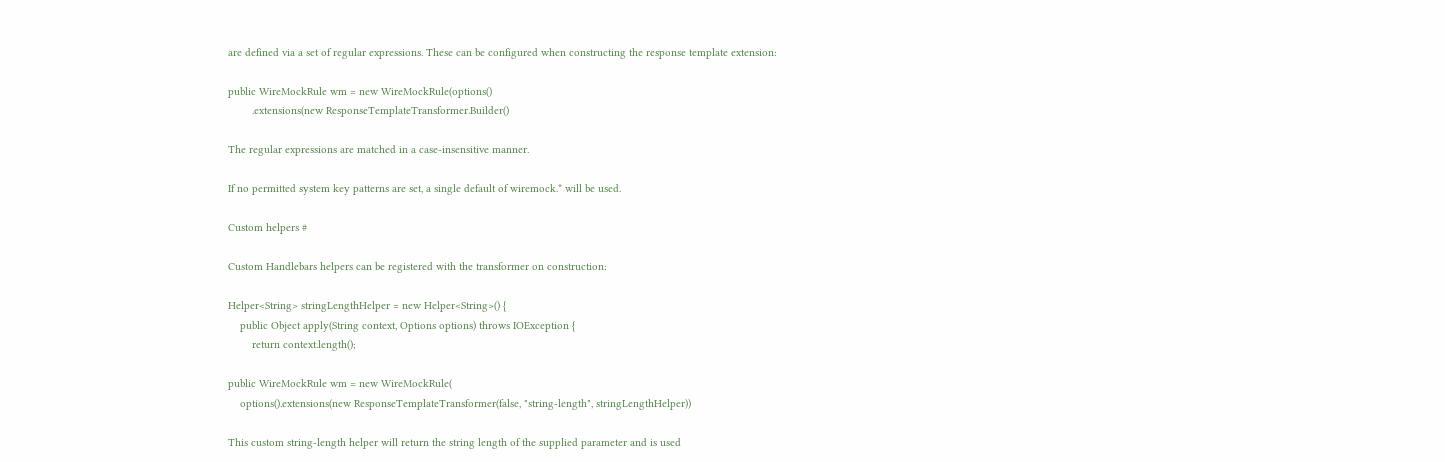are defined via a set of regular expressions. These can be configured when constructing the response template extension:

public WireMockRule wm = new WireMockRule(options()
        .extensions(new ResponseTemplateTransformer.Builder()

The regular expressions are matched in a case-insensitive manner.

If no permitted system key patterns are set, a single default of wiremock.* will be used.

Custom helpers #

Custom Handlebars helpers can be registered with the transformer on construction:

Helper<String> stringLengthHelper = new Helper<String>() {
    public Object apply(String context, Options options) throws IOException {
        return context.length();

public WireMockRule wm = new WireMockRule(
    options().extensions(new ResponseTemplateTransformer(false, "string-length", stringLengthHelper))

This custom string-length helper will return the string length of the supplied parameter and is used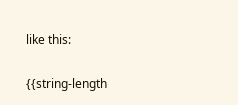like this:

{{string-length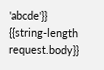'abcde'}}
{{string-length request.body}}